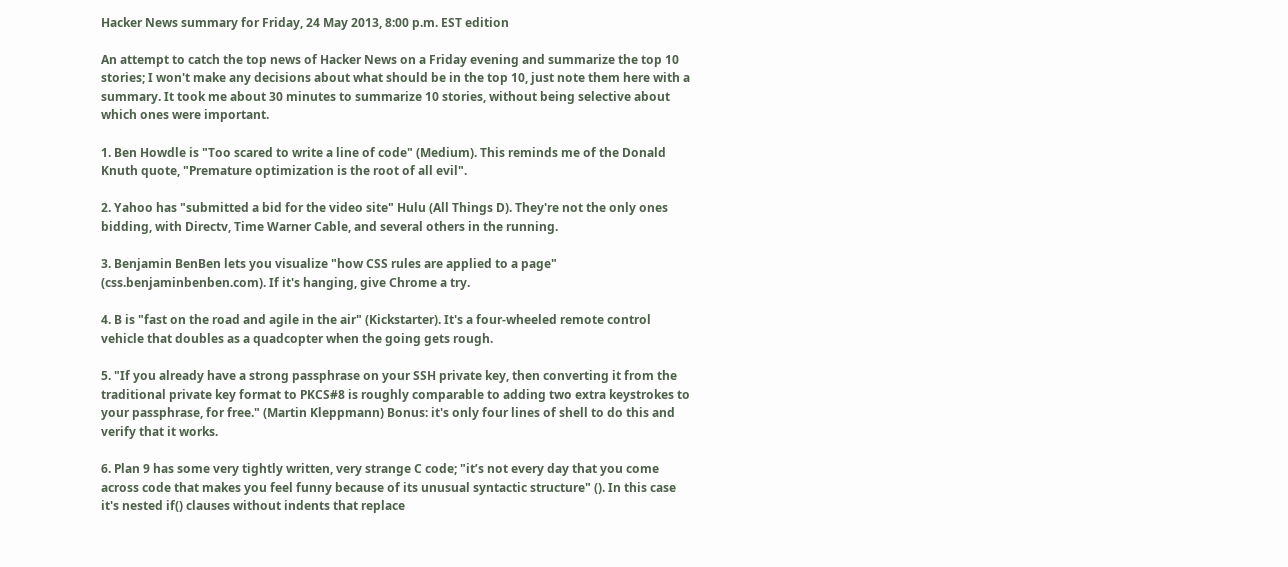Hacker News summary for Friday, 24 May 2013, 8:00 p.m. EST edition

An attempt to catch the top news of Hacker News on a Friday evening and summarize the top 10 stories; I won't make any decisions about what should be in the top 10, just note them here with a summary. It took me about 30 minutes to summarize 10 stories, without being selective about which ones were important.

1. Ben Howdle is "Too scared to write a line of code" (Medium). This reminds me of the Donald Knuth quote, "Premature optimization is the root of all evil".

2. Yahoo has "submitted a bid for the video site" Hulu (All Things D). They're not the only ones bidding, with Directv, Time Warner Cable, and several others in the running.

3. Benjamin BenBen lets you visualize "how CSS rules are applied to a page" (css.benjaminbenben.com). If it's hanging, give Chrome a try.

4. B is "fast on the road and agile in the air" (Kickstarter). It's a four-wheeled remote control vehicle that doubles as a quadcopter when the going gets rough.

5. "If you already have a strong passphrase on your SSH private key, then converting it from the traditional private key format to PKCS#8 is roughly comparable to adding two extra keystrokes to your passphrase, for free." (Martin Kleppmann) Bonus: it's only four lines of shell to do this and verify that it works.

6. Plan 9 has some very tightly written, very strange C code; "it’s not every day that you come across code that makes you feel funny because of its unusual syntactic structure" (). In this case it's nested if() clauses without indents that replace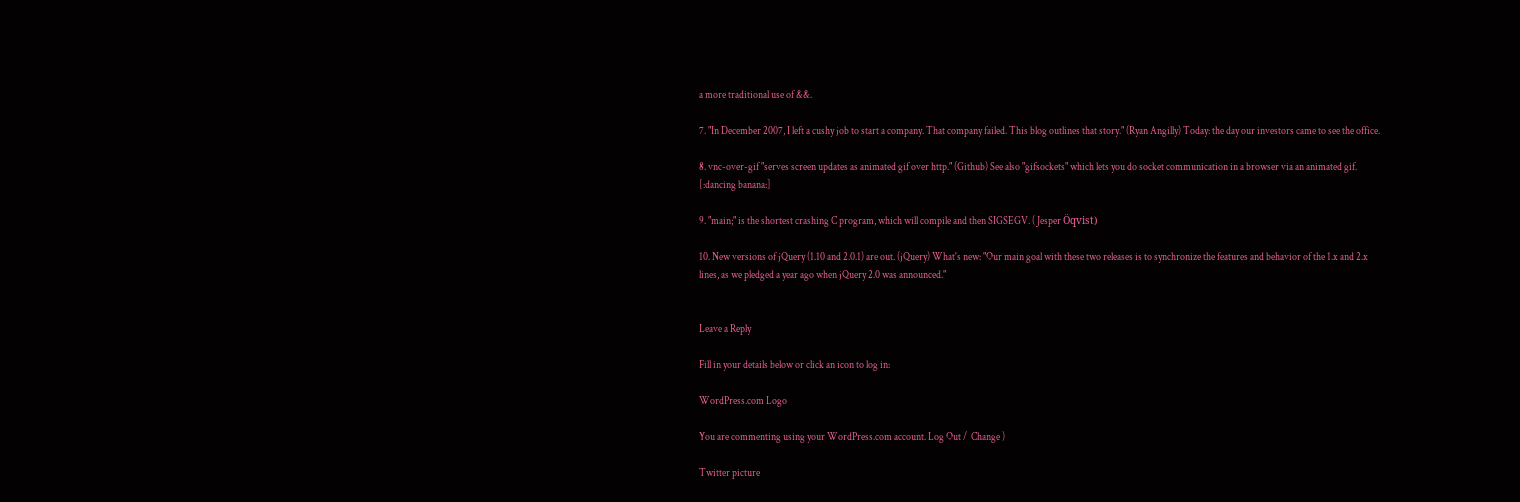a more traditional use of &&.

7. "In December 2007, I left a cushy job to start a company. That company failed. This blog outlines that story." (Ryan Angilly) Today: the day our investors came to see the office.

8. vnc-over-gif "serves screen updates as animated gif over http." (Github) See also "gifsockets" which lets you do socket communication in a browser via an animated gif. [:dancing banana:]

9. "main;" is the shortest crashing C program, which will compile and then SIGSEGV. ( Jesper Öqvist)

10. New versions of jQuery (1.10 and 2.0.1) are out. (jQuery) What's new: "Our main goal with these two releases is to synchronize the features and behavior of the 1.x and 2.x lines, as we pledged a year ago when jQuery 2.0 was announced."


Leave a Reply

Fill in your details below or click an icon to log in:

WordPress.com Logo

You are commenting using your WordPress.com account. Log Out /  Change )

Twitter picture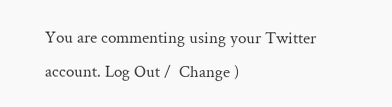You are commenting using your Twitter account. Log Out /  Change )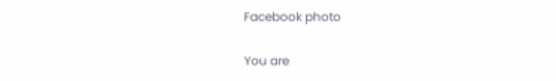Facebook photo

You are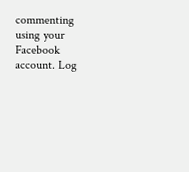commenting using your Facebook account. Log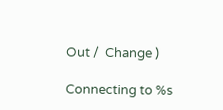Out /  Change )

Connecting to %s